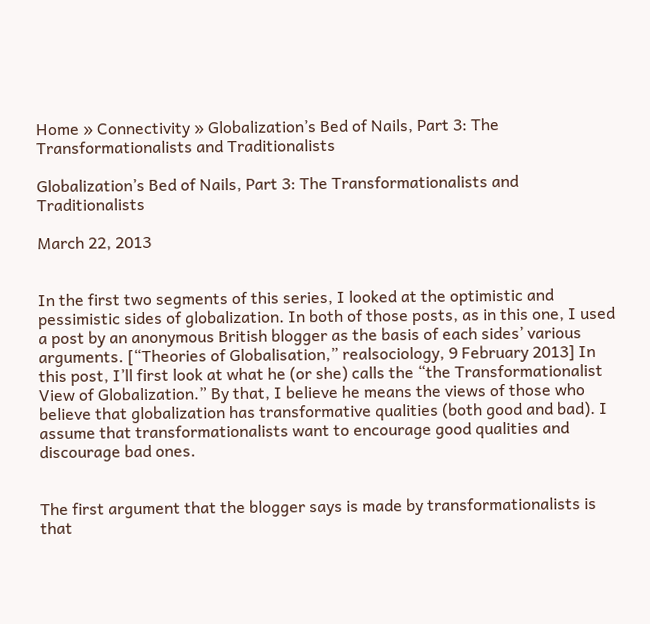Home » Connectivity » Globalization’s Bed of Nails, Part 3: The Transformationalists and Traditionalists

Globalization’s Bed of Nails, Part 3: The Transformationalists and Traditionalists

March 22, 2013


In the first two segments of this series, I looked at the optimistic and pessimistic sides of globalization. In both of those posts, as in this one, I used a post by an anonymous British blogger as the basis of each sides’ various arguments. [“Theories of Globalisation,” realsociology, 9 February 2013] In this post, I’ll first look at what he (or she) calls the “the Transformationalist View of Globalization.” By that, I believe he means the views of those who believe that globalization has transformative qualities (both good and bad). I assume that transformationalists want to encourage good qualities and discourage bad ones.


The first argument that the blogger says is made by transformationalists is that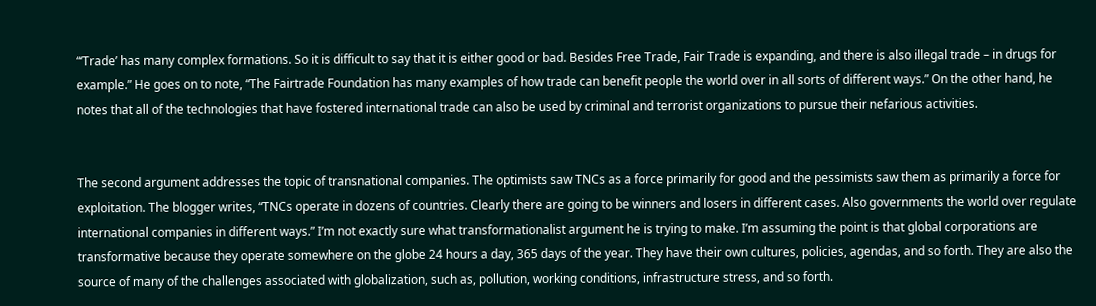“‘Trade’ has many complex formations. So it is difficult to say that it is either good or bad. Besides Free Trade, Fair Trade is expanding, and there is also illegal trade – in drugs for example.” He goes on to note, “The Fairtrade Foundation has many examples of how trade can benefit people the world over in all sorts of different ways.” On the other hand, he notes that all of the technologies that have fostered international trade can also be used by criminal and terrorist organizations to pursue their nefarious activities.


The second argument addresses the topic of transnational companies. The optimists saw TNCs as a force primarily for good and the pessimists saw them as primarily a force for exploitation. The blogger writes, “TNCs operate in dozens of countries. Clearly there are going to be winners and losers in different cases. Also governments the world over regulate international companies in different ways.” I’m not exactly sure what transformationalist argument he is trying to make. I’m assuming the point is that global corporations are transformative because they operate somewhere on the globe 24 hours a day, 365 days of the year. They have their own cultures, policies, agendas, and so forth. They are also the source of many of the challenges associated with globalization, such as, pollution, working conditions, infrastructure stress, and so forth.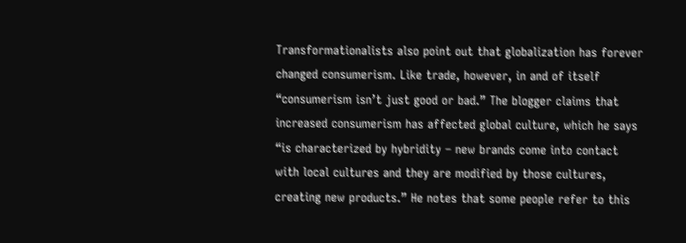Transformationalists also point out that globalization has forever changed consumerism. Like trade, however, in and of itself “consumerism isn’t just good or bad.” The blogger claims that increased consumerism has affected global culture, which he says “is characterized by hybridity – new brands come into contact with local cultures and they are modified by those cultures, creating new products.” He notes that some people refer to this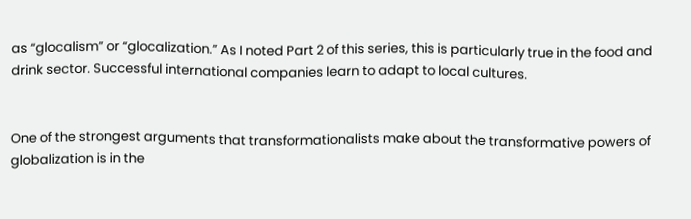as “glocalism” or “glocalization.” As I noted Part 2 of this series, this is particularly true in the food and drink sector. Successful international companies learn to adapt to local cultures.


One of the strongest arguments that transformationalists make about the transformative powers of globalization is in the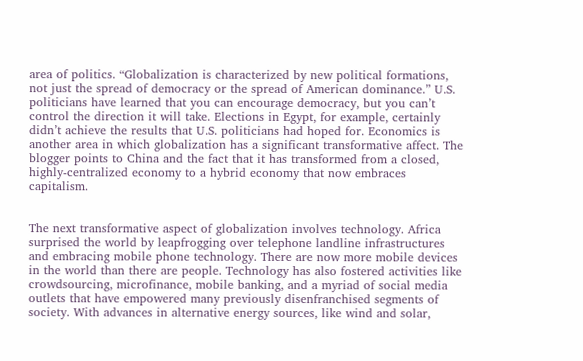area of politics. “Globalization is characterized by new political formations, not just the spread of democracy or the spread of American dominance.” U.S. politicians have learned that you can encourage democracy, but you can’t control the direction it will take. Elections in Egypt, for example, certainly didn’t achieve the results that U.S. politicians had hoped for. Economics is another area in which globalization has a significant transformative affect. The blogger points to China and the fact that it has transformed from a closed, highly-centralized economy to a hybrid economy that now embraces capitalism.


The next transformative aspect of globalization involves technology. Africa surprised the world by leapfrogging over telephone landline infrastructures and embracing mobile phone technology. There are now more mobile devices in the world than there are people. Technology has also fostered activities like crowdsourcing, microfinance, mobile banking, and a myriad of social media outlets that have empowered many previously disenfranchised segments of society. With advances in alternative energy sources, like wind and solar,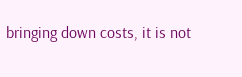bringing down costs, it is not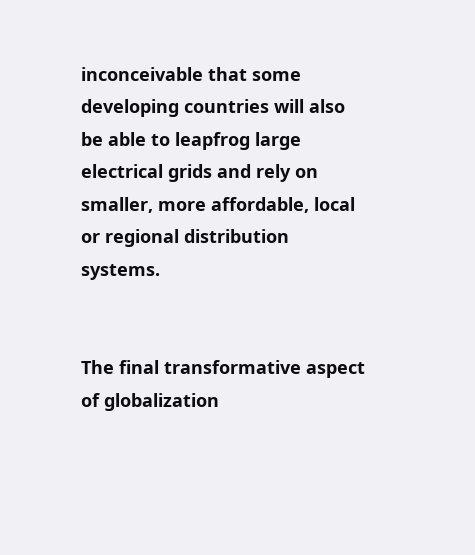inconceivable that some developing countries will also be able to leapfrog large electrical grids and rely on smaller, more affordable, local or regional distribution systems.


The final transformative aspect of globalization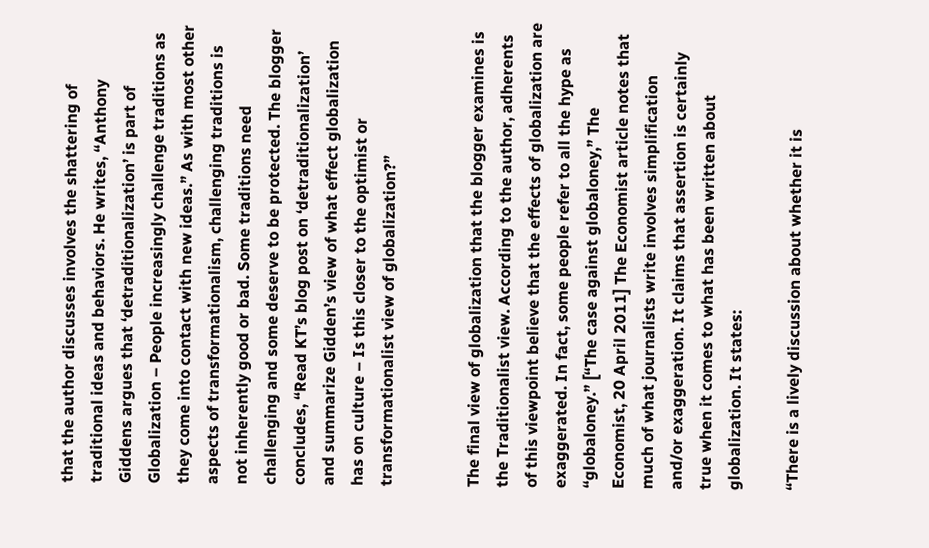that the author discusses involves the shattering of traditional ideas and behaviors. He writes, “Anthony Giddens argues that ‘detraditionalization’ is part of Globalization – People increasingly challenge traditions as they come into contact with new ideas.” As with most other aspects of transformationalism, challenging traditions is not inherently good or bad. Some traditions need challenging and some deserve to be protected. The blogger concludes, “Read KT’s blog post on ‘detraditionalization’ and summarize Gidden’s view of what effect globalization has on culture – Is this closer to the optimist or transformationalist view of globalization?”


The final view of globalization that the blogger examines is the Traditionalist view. According to the author, adherents of this viewpoint believe that the effects of globalization are exaggerated. In fact, some people refer to all the hype as “globaloney.” [“The case against globaloney,” The Economist, 20 April 2011] The Economist article notes that much of what journalists write involves simplification and/or exaggeration. It claims that assertion is certainly true when it comes to what has been written about globalization. It states:

“There is a lively discussion about whether it is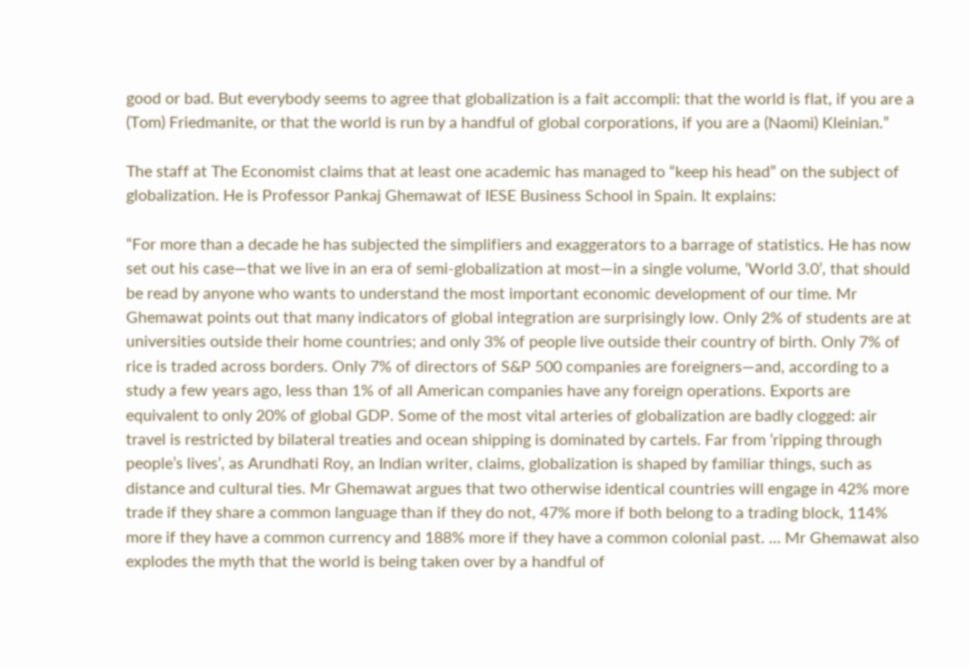good or bad. But everybody seems to agree that globalization is a fait accompli: that the world is flat, if you are a (Tom) Friedmanite, or that the world is run by a handful of global corporations, if you are a (Naomi) Kleinian.”

The staff at The Economist claims that at least one academic has managed to “keep his head” on the subject of globalization. He is Professor Pankaj Ghemawat of IESE Business School in Spain. It explains:

“For more than a decade he has subjected the simplifiers and exaggerators to a barrage of statistics. He has now set out his case—that we live in an era of semi-globalization at most—in a single volume, ‘World 3.0’, that should be read by anyone who wants to understand the most important economic development of our time. Mr Ghemawat points out that many indicators of global integration are surprisingly low. Only 2% of students are at universities outside their home countries; and only 3% of people live outside their country of birth. Only 7% of rice is traded across borders. Only 7% of directors of S&P 500 companies are foreigners—and, according to a study a few years ago, less than 1% of all American companies have any foreign operations. Exports are equivalent to only 20% of global GDP. Some of the most vital arteries of globalization are badly clogged: air travel is restricted by bilateral treaties and ocean shipping is dominated by cartels. Far from ‘ripping through people’s lives’, as Arundhati Roy, an Indian writer, claims, globalization is shaped by familiar things, such as distance and cultural ties. Mr Ghemawat argues that two otherwise identical countries will engage in 42% more trade if they share a common language than if they do not, 47% more if both belong to a trading block, 114% more if they have a common currency and 188% more if they have a common colonial past. … Mr Ghemawat also explodes the myth that the world is being taken over by a handful of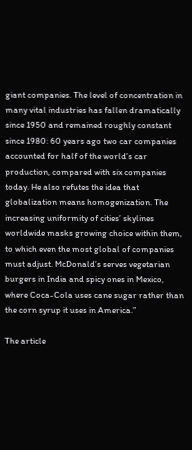giant companies. The level of concentration in many vital industries has fallen dramatically since 1950 and remained roughly constant since 1980: 60 years ago two car companies accounted for half of the world’s car production, compared with six companies today. He also refutes the idea that globalization means homogenization. The increasing uniformity of cities’ skylines worldwide masks growing choice within them, to which even the most global of companies must adjust. McDonald’s serves vegetarian burgers in India and spicy ones in Mexico, where Coca-Cola uses cane sugar rather than the corn syrup it uses in America.”

The article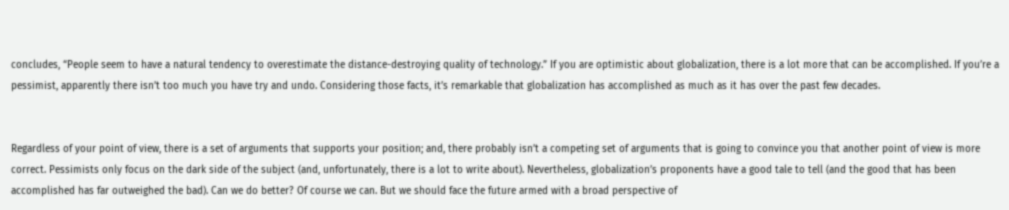concludes, “People seem to have a natural tendency to overestimate the distance-destroying quality of technology.” If you are optimistic about globalization, there is a lot more that can be accomplished. If you’re a pessimist, apparently there isn’t too much you have try and undo. Considering those facts, it’s remarkable that globalization has accomplished as much as it has over the past few decades.


Regardless of your point of view, there is a set of arguments that supports your position; and, there probably isn’t a competing set of arguments that is going to convince you that another point of view is more correct. Pessimists only focus on the dark side of the subject (and, unfortunately, there is a lot to write about). Nevertheless, globalization’s proponents have a good tale to tell (and the good that has been accomplished has far outweighed the bad). Can we do better? Of course we can. But we should face the future armed with a broad perspective of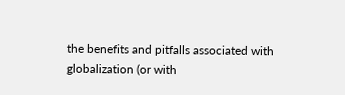the benefits and pitfalls associated with globalization (or with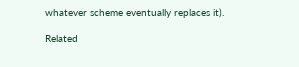whatever scheme eventually replaces it).

Related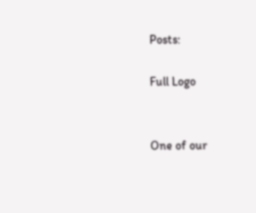Posts:

Full Logo


One of our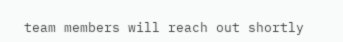team members will reach out shortly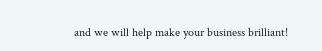and we will help make your business brilliant!